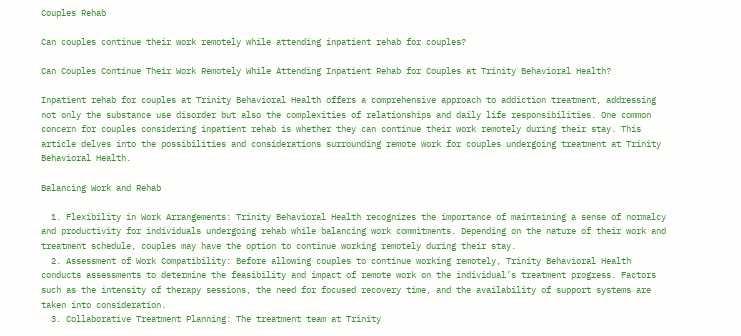Couples Rehab

Can couples continue their work remotely while attending inpatient rehab for couples?

Can Couples Continue Their Work Remotely While Attending Inpatient Rehab for Couples at Trinity Behavioral Health?

Inpatient rehab for couples at Trinity Behavioral Health offers a comprehensive approach to addiction treatment, addressing not only the substance use disorder but also the complexities of relationships and daily life responsibilities. One common concern for couples considering inpatient rehab is whether they can continue their work remotely during their stay. This article delves into the possibilities and considerations surrounding remote work for couples undergoing treatment at Trinity Behavioral Health.

Balancing Work and Rehab

  1. Flexibility in Work Arrangements: Trinity Behavioral Health recognizes the importance of maintaining a sense of normalcy and productivity for individuals undergoing rehab while balancing work commitments. Depending on the nature of their work and treatment schedule, couples may have the option to continue working remotely during their stay.
  2. Assessment of Work Compatibility: Before allowing couples to continue working remotely, Trinity Behavioral Health conducts assessments to determine the feasibility and impact of remote work on the individual’s treatment progress. Factors such as the intensity of therapy sessions, the need for focused recovery time, and the availability of support systems are taken into consideration.
  3. Collaborative Treatment Planning: The treatment team at Trinity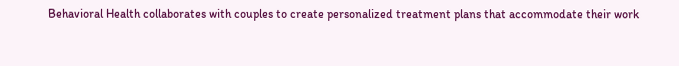Behavioral Health collaborates with couples to create personalized treatment plans that accommodate their work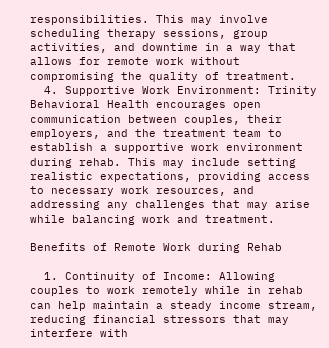responsibilities. This may involve scheduling therapy sessions, group activities, and downtime in a way that allows for remote work without compromising the quality of treatment.
  4. Supportive Work Environment: Trinity Behavioral Health encourages open communication between couples, their employers, and the treatment team to establish a supportive work environment during rehab. This may include setting realistic expectations, providing access to necessary work resources, and addressing any challenges that may arise while balancing work and treatment.

Benefits of Remote Work during Rehab

  1. Continuity of Income: Allowing couples to work remotely while in rehab can help maintain a steady income stream, reducing financial stressors that may interfere with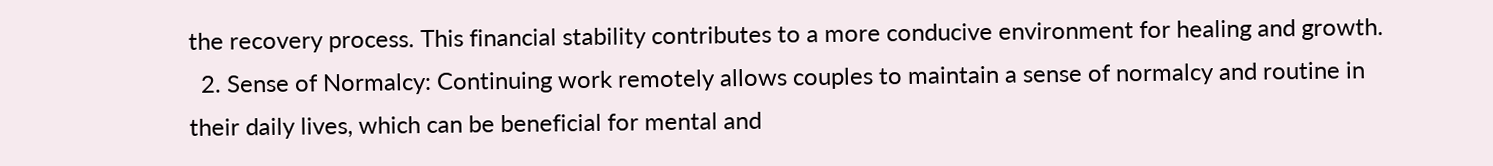the recovery process. This financial stability contributes to a more conducive environment for healing and growth.
  2. Sense of Normalcy: Continuing work remotely allows couples to maintain a sense of normalcy and routine in their daily lives, which can be beneficial for mental and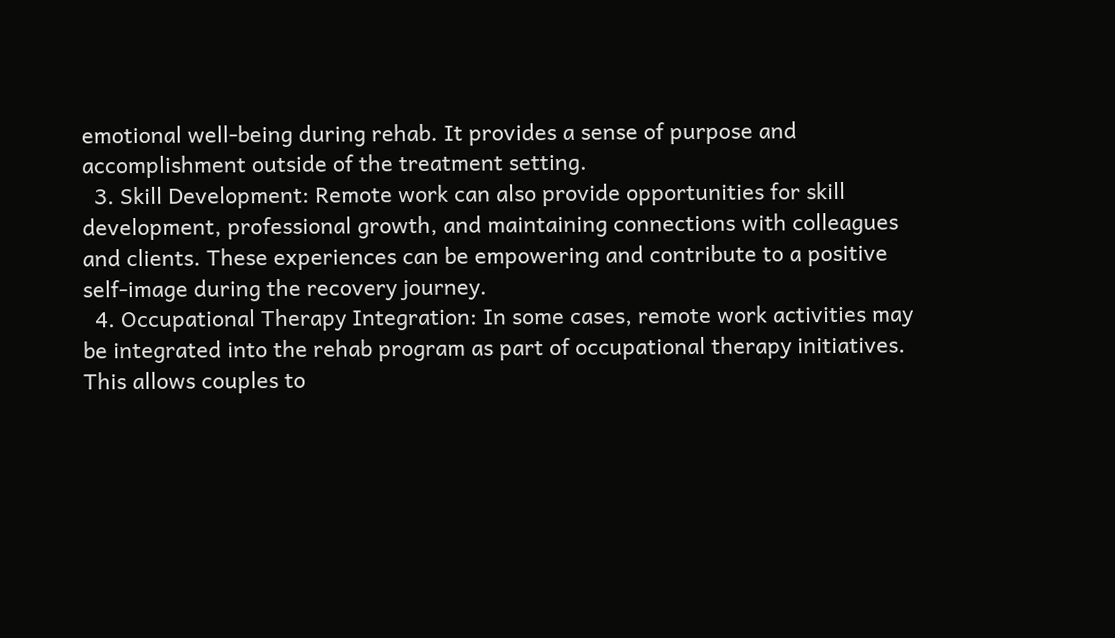emotional well-being during rehab. It provides a sense of purpose and accomplishment outside of the treatment setting.
  3. Skill Development: Remote work can also provide opportunities for skill development, professional growth, and maintaining connections with colleagues and clients. These experiences can be empowering and contribute to a positive self-image during the recovery journey.
  4. Occupational Therapy Integration: In some cases, remote work activities may be integrated into the rehab program as part of occupational therapy initiatives. This allows couples to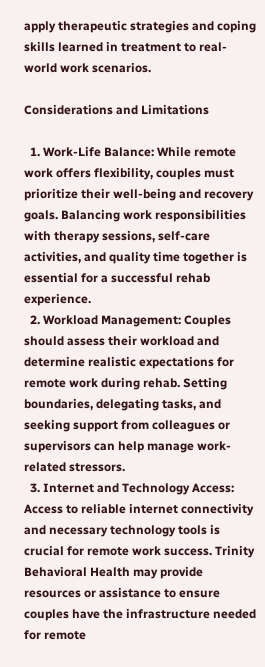apply therapeutic strategies and coping skills learned in treatment to real-world work scenarios.

Considerations and Limitations

  1. Work-Life Balance: While remote work offers flexibility, couples must prioritize their well-being and recovery goals. Balancing work responsibilities with therapy sessions, self-care activities, and quality time together is essential for a successful rehab experience.
  2. Workload Management: Couples should assess their workload and determine realistic expectations for remote work during rehab. Setting boundaries, delegating tasks, and seeking support from colleagues or supervisors can help manage work-related stressors.
  3. Internet and Technology Access: Access to reliable internet connectivity and necessary technology tools is crucial for remote work success. Trinity Behavioral Health may provide resources or assistance to ensure couples have the infrastructure needed for remote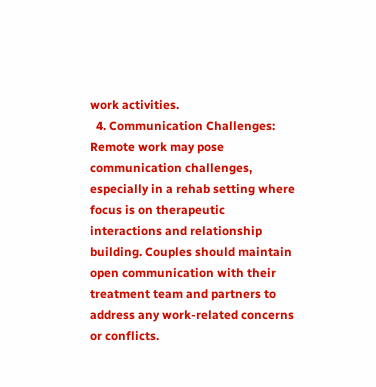work activities.
  4. Communication Challenges: Remote work may pose communication challenges, especially in a rehab setting where focus is on therapeutic interactions and relationship building. Couples should maintain open communication with their treatment team and partners to address any work-related concerns or conflicts.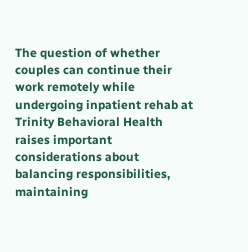The question of whether couples can continue their work remotely while undergoing inpatient rehab at Trinity Behavioral Health raises important considerations about balancing responsibilities, maintaining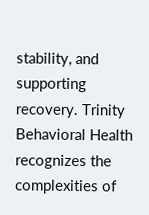stability, and supporting recovery. Trinity Behavioral Health recognizes the complexities of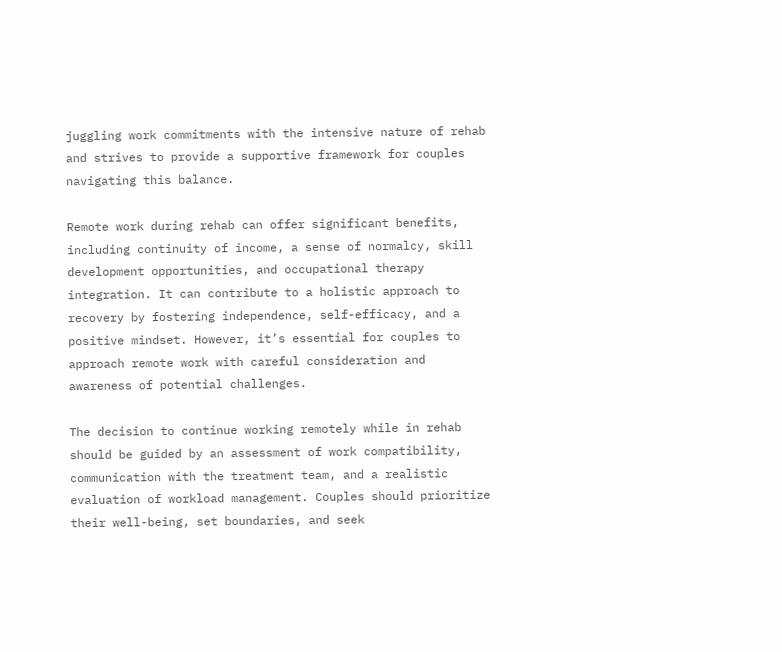juggling work commitments with the intensive nature of rehab and strives to provide a supportive framework for couples navigating this balance.

Remote work during rehab can offer significant benefits, including continuity of income, a sense of normalcy, skill development opportunities, and occupational therapy integration. It can contribute to a holistic approach to recovery by fostering independence, self-efficacy, and a positive mindset. However, it’s essential for couples to approach remote work with careful consideration and awareness of potential challenges.

The decision to continue working remotely while in rehab should be guided by an assessment of work compatibility, communication with the treatment team, and a realistic evaluation of workload management. Couples should prioritize their well-being, set boundaries, and seek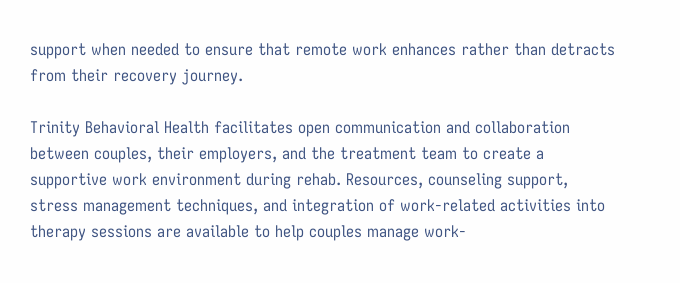support when needed to ensure that remote work enhances rather than detracts from their recovery journey.

Trinity Behavioral Health facilitates open communication and collaboration between couples, their employers, and the treatment team to create a supportive work environment during rehab. Resources, counseling support, stress management techniques, and integration of work-related activities into therapy sessions are available to help couples manage work-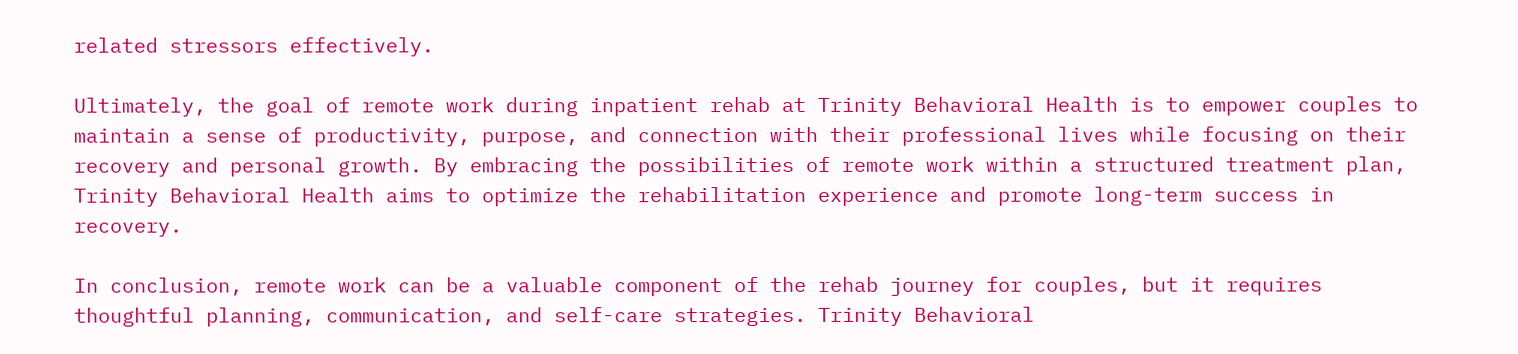related stressors effectively.

Ultimately, the goal of remote work during inpatient rehab at Trinity Behavioral Health is to empower couples to maintain a sense of productivity, purpose, and connection with their professional lives while focusing on their recovery and personal growth. By embracing the possibilities of remote work within a structured treatment plan, Trinity Behavioral Health aims to optimize the rehabilitation experience and promote long-term success in recovery.

In conclusion, remote work can be a valuable component of the rehab journey for couples, but it requires thoughtful planning, communication, and self-care strategies. Trinity Behavioral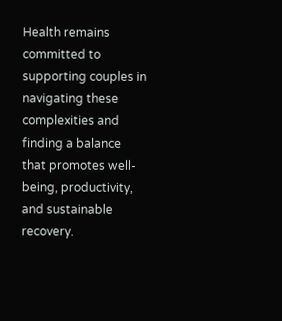Health remains committed to supporting couples in navigating these complexities and finding a balance that promotes well-being, productivity, and sustainable recovery.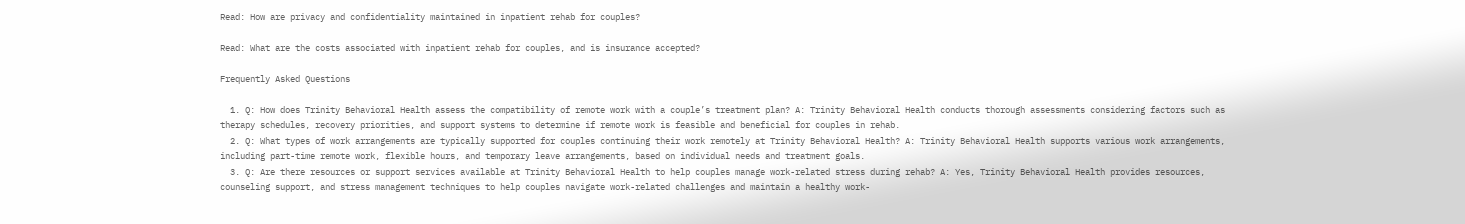Read: How are privacy and confidentiality maintained in inpatient rehab for couples?

Read: What are the costs associated with inpatient rehab for couples, and is insurance accepted?

Frequently Asked Questions

  1. Q: How does Trinity Behavioral Health assess the compatibility of remote work with a couple’s treatment plan? A: Trinity Behavioral Health conducts thorough assessments considering factors such as therapy schedules, recovery priorities, and support systems to determine if remote work is feasible and beneficial for couples in rehab.
  2. Q: What types of work arrangements are typically supported for couples continuing their work remotely at Trinity Behavioral Health? A: Trinity Behavioral Health supports various work arrangements, including part-time remote work, flexible hours, and temporary leave arrangements, based on individual needs and treatment goals.
  3. Q: Are there resources or support services available at Trinity Behavioral Health to help couples manage work-related stress during rehab? A: Yes, Trinity Behavioral Health provides resources, counseling support, and stress management techniques to help couples navigate work-related challenges and maintain a healthy work-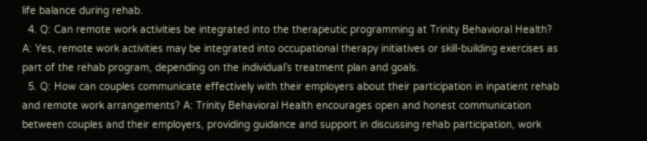life balance during rehab.
  4. Q: Can remote work activities be integrated into the therapeutic programming at Trinity Behavioral Health? A: Yes, remote work activities may be integrated into occupational therapy initiatives or skill-building exercises as part of the rehab program, depending on the individual’s treatment plan and goals.
  5. Q: How can couples communicate effectively with their employers about their participation in inpatient rehab and remote work arrangements? A: Trinity Behavioral Health encourages open and honest communication between couples and their employers, providing guidance and support in discussing rehab participation, work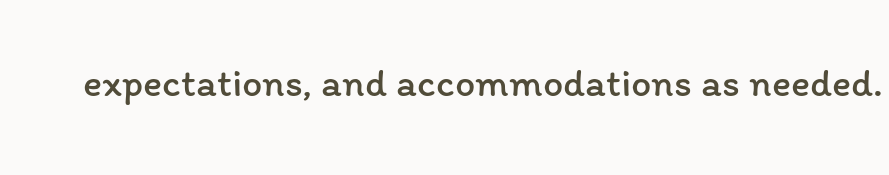expectations, and accommodations as needed.